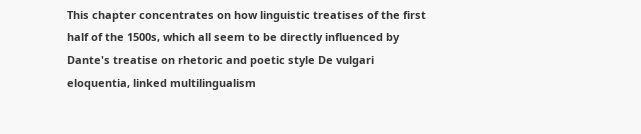This chapter concentrates on how linguistic treatises of the first half of the 1500s, which all seem to be directly influenced by Dante's treatise on rhetoric and poetic style De vulgari eloquentia, linked multilingualism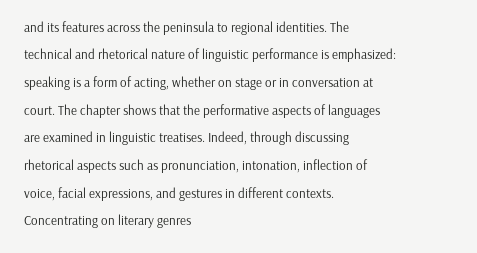and its features across the peninsula to regional identities. The technical and rhetorical nature of linguistic performance is emphasized: speaking is a form of acting, whether on stage or in conversation at court. The chapter shows that the performative aspects of languages are examined in linguistic treatises. Indeed, through discussing rhetorical aspects such as pronunciation, intonation, inflection of voice, facial expressions, and gestures in different contexts. Concentrating on literary genres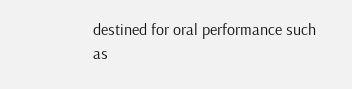destined for oral performance such as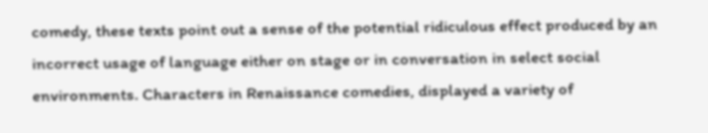comedy, these texts point out a sense of the potential ridiculous effect produced by an incorrect usage of language either on stage or in conversation in select social environments. Characters in Renaissance comedies, displayed a variety of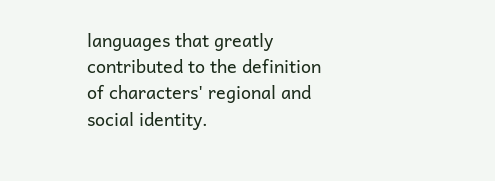languages that greatly contributed to the definition of characters' regional and social identity.